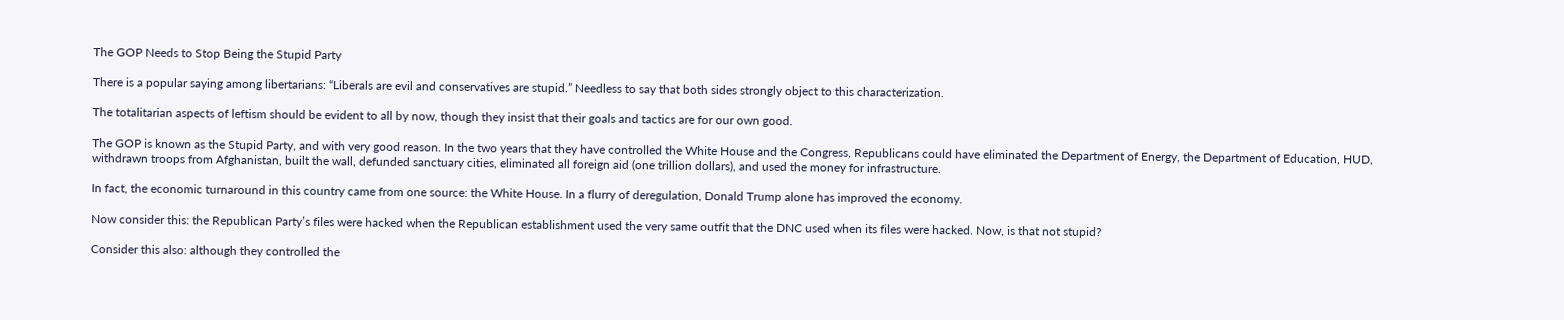The GOP Needs to Stop Being the Stupid Party

There is a popular saying among libertarians: “Liberals are evil and conservatives are stupid.” Needless to say that both sides strongly object to this characterization.

The totalitarian aspects of leftism should be evident to all by now, though they insist that their goals and tactics are for our own good.

The GOP is known as the Stupid Party, and with very good reason. In the two years that they have controlled the White House and the Congress, Republicans could have eliminated the Department of Energy, the Department of Education, HUD, withdrawn troops from Afghanistan, built the wall, defunded sanctuary cities, eliminated all foreign aid (one trillion dollars), and used the money for infrastructure.

In fact, the economic turnaround in this country came from one source: the White House. In a flurry of deregulation, Donald Trump alone has improved the economy.

Now consider this: the Republican Party’s files were hacked when the Republican establishment used the very same outfit that the DNC used when its files were hacked. Now, is that not stupid?

Consider this also: although they controlled the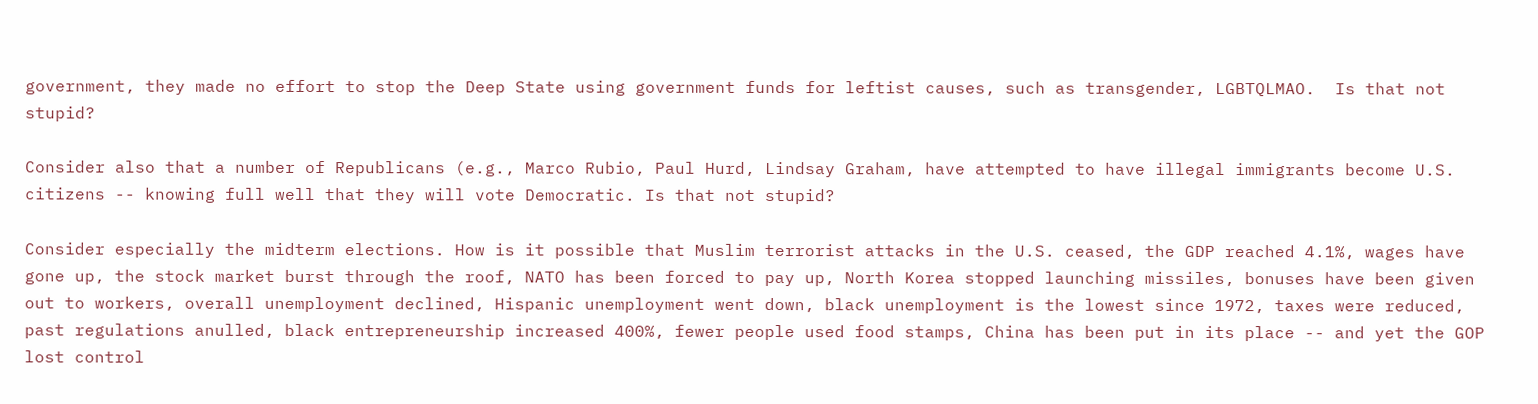government, they made no effort to stop the Deep State using government funds for leftist causes, such as transgender, LGBTQLMAO.  Is that not stupid?

Consider also that a number of Republicans (e.g., Marco Rubio, Paul Hurd, Lindsay Graham, have attempted to have illegal immigrants become U.S. citizens -- knowing full well that they will vote Democratic. Is that not stupid?

Consider especially the midterm elections. How is it possible that Muslim terrorist attacks in the U.S. ceased, the GDP reached 4.1%, wages have gone up, the stock market burst through the roof, NATO has been forced to pay up, North Korea stopped launching missiles, bonuses have been given out to workers, overall unemployment declined, Hispanic unemployment went down, black unemployment is the lowest since 1972, taxes were reduced, past regulations anulled, black entrepreneurship increased 400%, fewer people used food stamps, China has been put in its place -- and yet the GOP lost control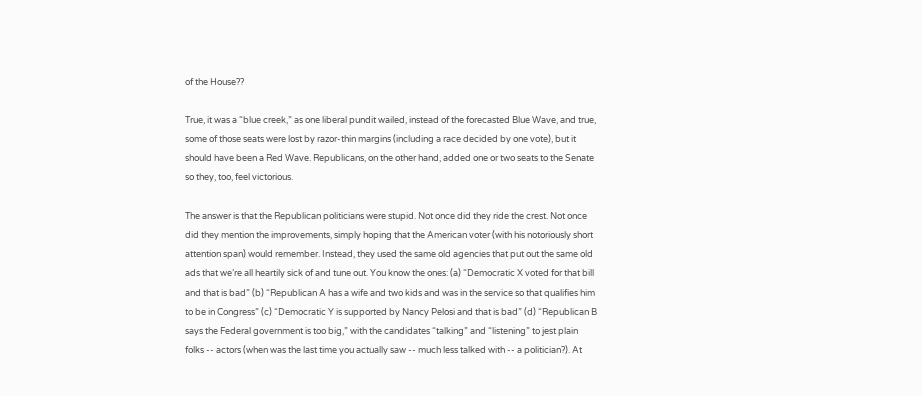of the House??

True, it was a “blue creek,” as one liberal pundit wailed, instead of the forecasted Blue Wave, and true, some of those seats were lost by razor-thin margins (including a race decided by one vote), but it should have been a Red Wave. Republicans, on the other hand, added one or two seats to the Senate so they, too, feel victorious.

The answer is that the Republican politicians were stupid. Not once did they ride the crest. Not once did they mention the improvements, simply hoping that the American voter (with his notoriously short attention span) would remember. Instead, they used the same old agencies that put out the same old ads that we’re all heartily sick of and tune out. You know the ones: (a) “Democratic X voted for that bill and that is bad” (b) “Republican A has a wife and two kids and was in the service so that qualifies him to be in Congress” (c) “Democratic Y is supported by Nancy Pelosi and that is bad” (d) “Republican B says the Federal government is too big,” with the candidates “talking” and “listening” to jest plain folks -- actors (when was the last time you actually saw -- much less talked with -- a politician?). At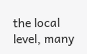the local level, many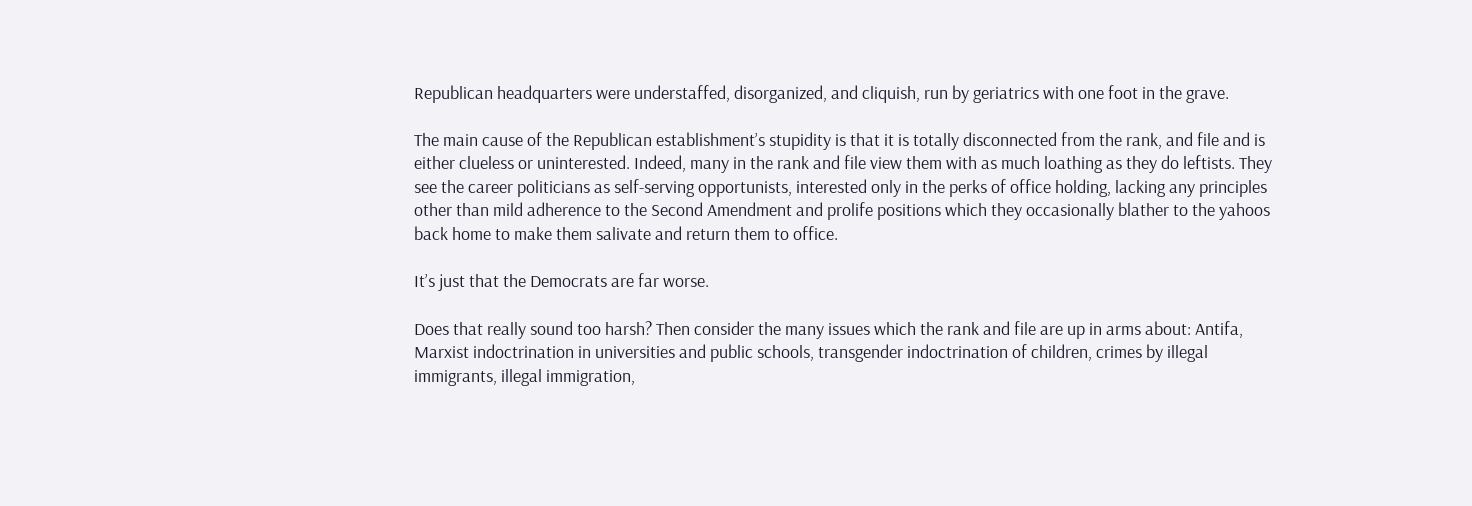Republican headquarters were understaffed, disorganized, and cliquish, run by geriatrics with one foot in the grave.

The main cause of the Republican establishment’s stupidity is that it is totally disconnected from the rank, and file and is either clueless or uninterested. Indeed, many in the rank and file view them with as much loathing as they do leftists. They see the career politicians as self-serving opportunists, interested only in the perks of office holding, lacking any principles other than mild adherence to the Second Amendment and prolife positions which they occasionally blather to the yahoos back home to make them salivate and return them to office.

It’s just that the Democrats are far worse.

Does that really sound too harsh? Then consider the many issues which the rank and file are up in arms about: Antifa, Marxist indoctrination in universities and public schools, transgender indoctrination of children, crimes by illegal immigrants, illegal immigration,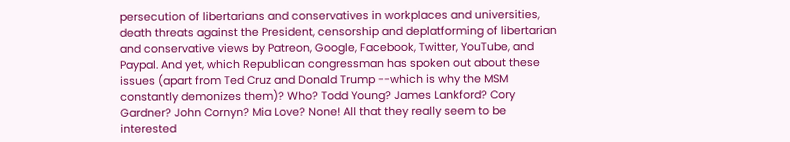persecution of libertarians and conservatives in workplaces and universities, death threats against the President, censorship and deplatforming of libertarian and conservative views by Patreon, Google, Facebook, Twitter, YouTube, and Paypal. And yet, which Republican congressman has spoken out about these issues (apart from Ted Cruz and Donald Trump --which is why the MSM constantly demonizes them)? Who? Todd Young? James Lankford? Cory Gardner? John Cornyn? Mia Love? None! All that they really seem to be interested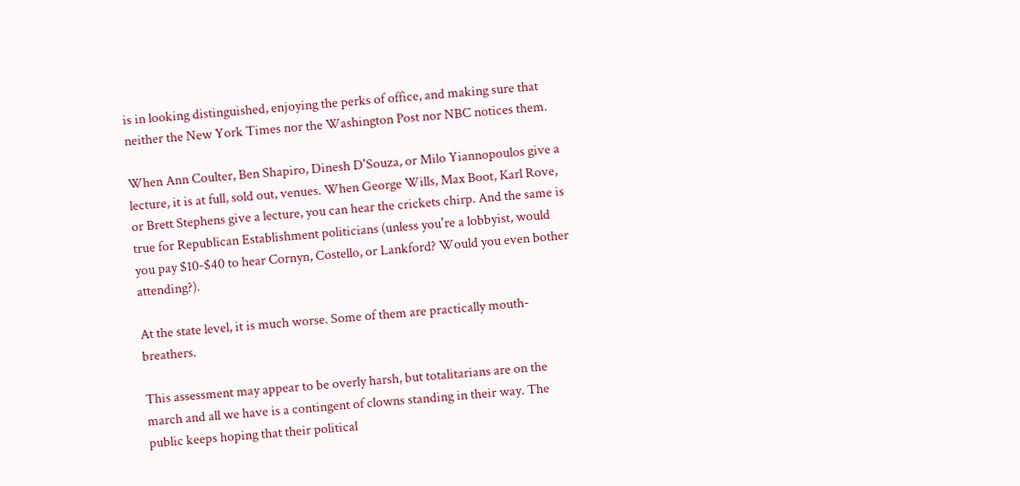is in looking distinguished, enjoying the perks of office, and making sure that neither the New York Times nor the Washington Post nor NBC notices them.

When Ann Coulter, Ben Shapiro, Dinesh D'Souza, or Milo Yiannopoulos give a lecture, it is at full, sold out, venues. When George Wills, Max Boot, Karl Rove, or Brett Stephens give a lecture, you can hear the crickets chirp. And the same is true for Republican Establishment politicians (unless you're a lobbyist, would you pay $10-$40 to hear Cornyn, Costello, or Lankford? Would you even bother attending?).

At the state level, it is much worse. Some of them are practically mouth-breathers.

This assessment may appear to be overly harsh, but totalitarians are on the march and all we have is a contingent of clowns standing in their way. The public keeps hoping that their political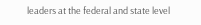leaders at the federal and state level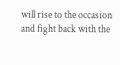will rise to the occasion and fight back with the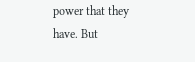power that they have. But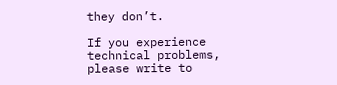they don’t.

If you experience technical problems, please write to